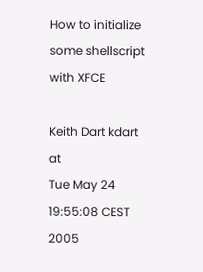How to initialize some shellscript with XFCE

Keith Dart kdart at
Tue May 24 19:55:08 CEST 2005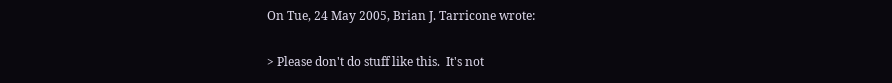On Tue, 24 May 2005, Brian J. Tarricone wrote:

> Please don't do stuff like this.  It's not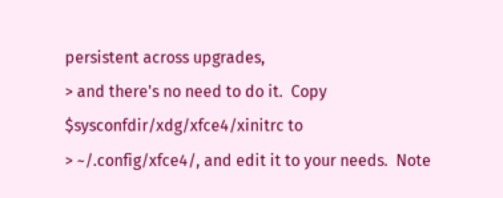persistent across upgrades,
> and there's no need to do it.  Copy $sysconfdir/xdg/xfce4/xinitrc to
> ~/.config/xfce4/, and edit it to your needs.  Note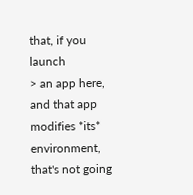that, if you launch
> an app here, and that app modifies *its* environment, that's not going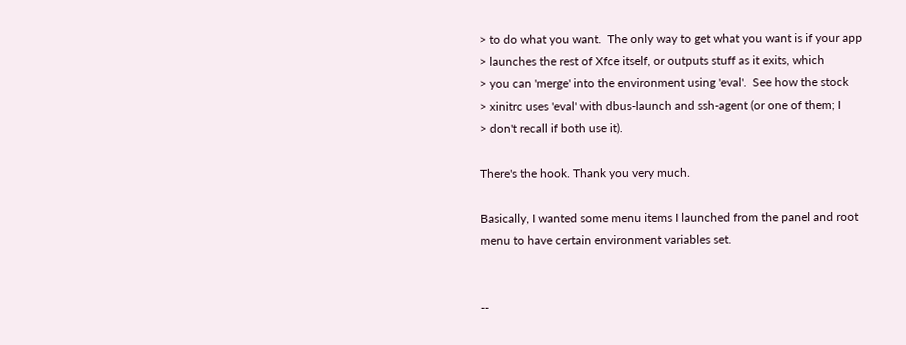> to do what you want.  The only way to get what you want is if your app
> launches the rest of Xfce itself, or outputs stuff as it exits, which
> you can 'merge' into the environment using 'eval'.  See how the stock
> xinitrc uses 'eval' with dbus-launch and ssh-agent (or one of them; I
> don't recall if both use it).

There's the hook. Thank you very much.

Basically, I wanted some menu items I launched from the panel and root
menu to have certain environment variables set.


--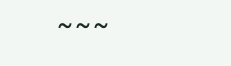~~~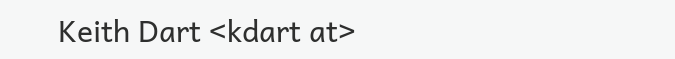Keith Dart <kdart at>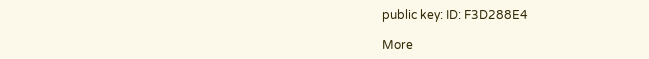public key: ID: F3D288E4

More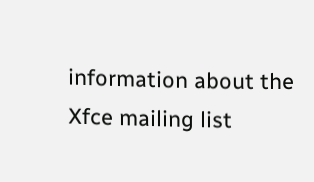information about the Xfce mailing list